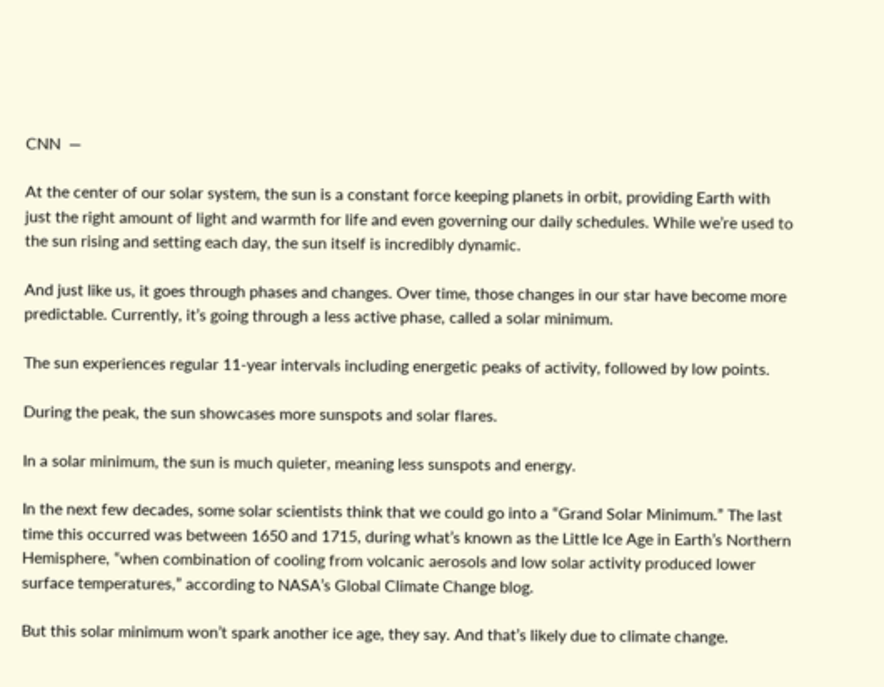CNN  —

At the center of our solar system, the sun is a constant force keeping planets in orbit, providing Earth with just the right amount of light and warmth for life and even governing our daily schedules. While we’re used to the sun rising and setting each day, the sun itself is incredibly dynamic.

And just like us, it goes through phases and changes. Over time, those changes in our star have become more predictable. Currently, it’s going through a less active phase, called a solar minimum.

The sun experiences regular 11-year intervals including energetic peaks of activity, followed by low points.

During the peak, the sun showcases more sunspots and solar flares.

In a solar minimum, the sun is much quieter, meaning less sunspots and energy.

In the next few decades, some solar scientists think that we could go into a “Grand Solar Minimum.” The last time this occurred was between 1650 and 1715, during what’s known as the Little Ice Age in Earth’s Northern Hemisphere, “when combination of cooling from volcanic aerosols and low solar activity produced lower surface temperatures,” according to NASA’s Global Climate Change blog.

But this solar minimum won’t spark another ice age, they say. And that’s likely due to climate change.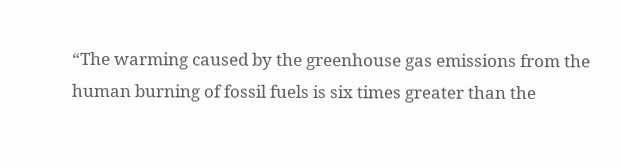“The warming caused by the greenhouse gas emissions from the human burning of fossil fuels is six times greater than the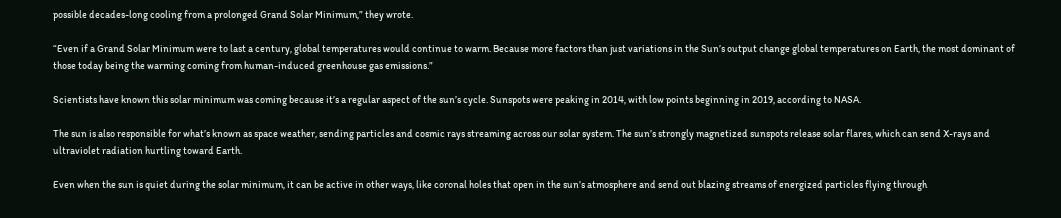possible decades-long cooling from a prolonged Grand Solar Minimum,” they wrote.

“Even if a Grand Solar Minimum were to last a century, global temperatures would continue to warm. Because more factors than just variations in the Sun’s output change global temperatures on Earth, the most dominant of those today being the warming coming from human-induced greenhouse gas emissions.”

Scientists have known this solar minimum was coming because it’s a regular aspect of the sun’s cycle. Sunspots were peaking in 2014, with low points beginning in 2019, according to NASA.

The sun is also responsible for what’s known as space weather, sending particles and cosmic rays streaming across our solar system. The sun’s strongly magnetized sunspots release solar flares, which can send X-rays and ultraviolet radiation hurtling toward Earth.

Even when the sun is quiet during the solar minimum, it can be active in other ways, like coronal holes that open in the sun’s atmosphere and send out blazing streams of energized particles flying through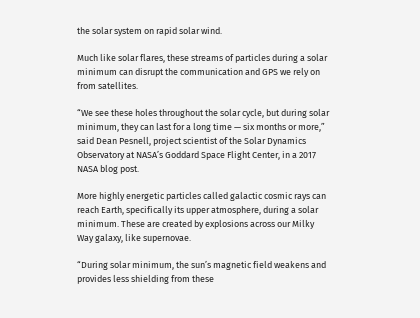the solar system on rapid solar wind.

Much like solar flares, these streams of particles during a solar minimum can disrupt the communication and GPS we rely on from satellites.

“We see these holes throughout the solar cycle, but during solar minimum, they can last for a long time — six months or more,” said Dean Pesnell, project scientist of the Solar Dynamics Observatory at NASA’s Goddard Space Flight Center, in a 2017 NASA blog post.

More highly energetic particles called galactic cosmic rays can reach Earth, specifically its upper atmosphere, during a solar minimum. These are created by explosions across our Milky Way galaxy, like supernovae.

“During solar minimum, the sun’s magnetic field weakens and provides less shielding from these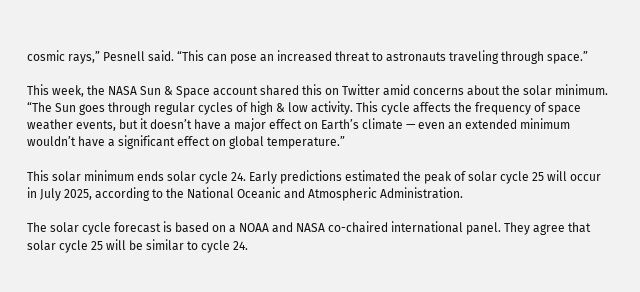cosmic rays,” Pesnell said. “This can pose an increased threat to astronauts traveling through space.”

This week, the NASA Sun & Space account shared this on Twitter amid concerns about the solar minimum. “The Sun goes through regular cycles of high & low activity. This cycle affects the frequency of space weather events, but it doesn’t have a major effect on Earth’s climate — even an extended minimum wouldn’t have a significant effect on global temperature.”

This solar minimum ends solar cycle 24. Early predictions estimated the peak of solar cycle 25 will occur in July 2025, according to the National Oceanic and Atmospheric Administration.

The solar cycle forecast is based on a NOAA and NASA co-chaired international panel. They agree that solar cycle 25 will be similar to cycle 24.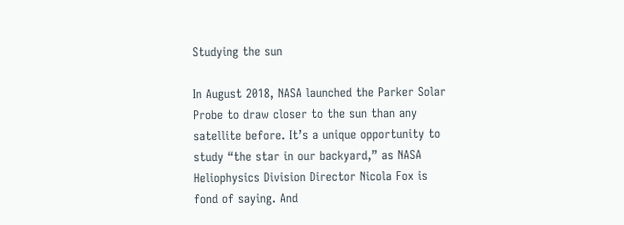Studying the sun

In August 2018, NASA launched the Parker Solar Probe to draw closer to the sun than any satellite before. It’s a unique opportunity to study “the star in our backyard,” as NASA Heliophysics Division Director Nicola Fox is fond of saying. And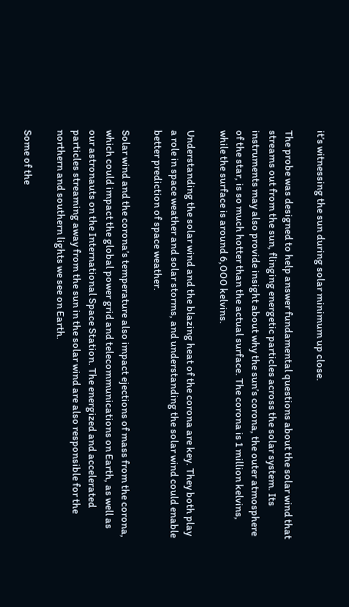it’s witnessing the sun during solar minimum up close.

The probe was designed to help answer fundamental questions about the solar wind that streams out from the sun, flinging energetic particles across the solar system. Its instruments may also provide insight about why the sun’s corona, the outer atmosphere of the star, is so much hotter than the actual surface. The corona is 1 million kelvins, while the surface is around 6,000 kelvins.

Understanding the solar wind and the blazing heat of the corona are key. They both play a role in space weather and solar storms, and understanding the solar wind could enable better prediction of space weather.

Solar wind and the corona’s temperature also impact ejections of mass from the corona, which could impact the global power grid and telecommunications on Earth, as well as our astronauts on the International Space Station. The energized and accelerated particles streaming away from the sun in the solar wind are also responsible for the northern and southern lights we see on Earth.

Some of the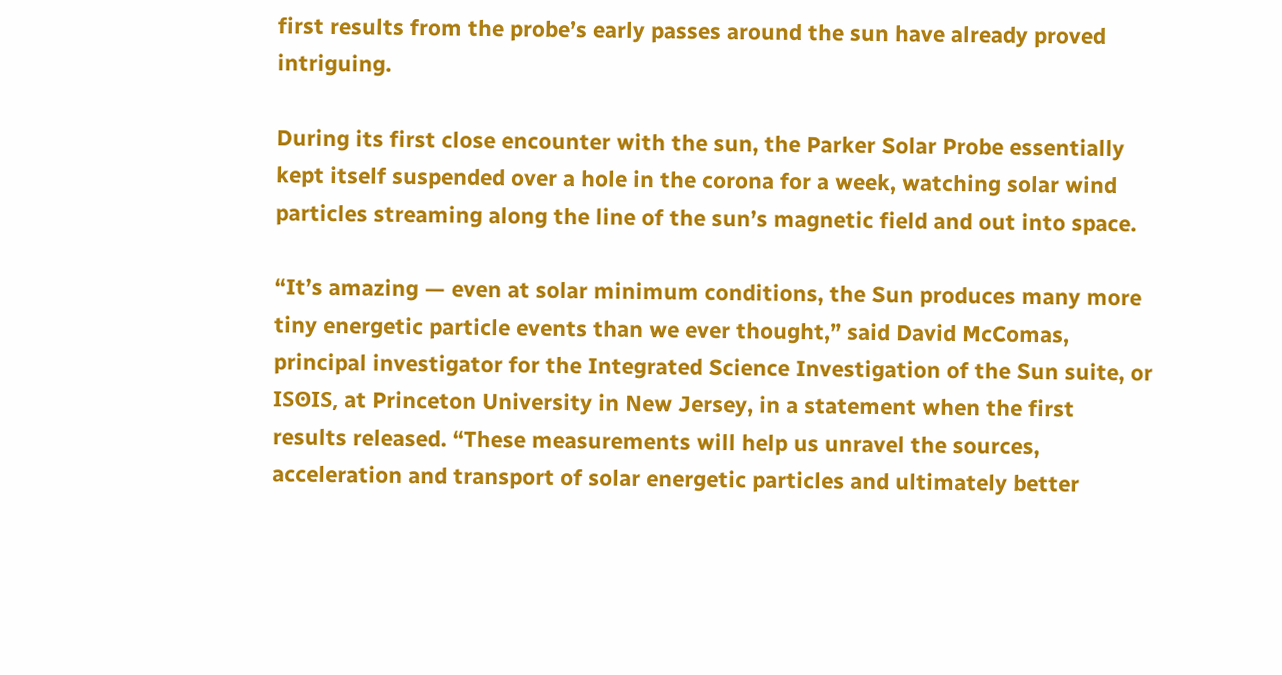first results from the probe’s early passes around the sun have already proved intriguing.

During its first close encounter with the sun, the Parker Solar Probe essentially kept itself suspended over a hole in the corona for a week, watching solar wind particles streaming along the line of the sun’s magnetic field and out into space.

“It’s amazing — even at solar minimum conditions, the Sun produces many more tiny energetic particle events than we ever thought,” said David McComas, principal investigator for the Integrated Science Investigation of the Sun suite, or ISʘIS, at Princeton University in New Jersey, in a statement when the first results released. “These measurements will help us unravel the sources, acceleration and transport of solar energetic particles and ultimately better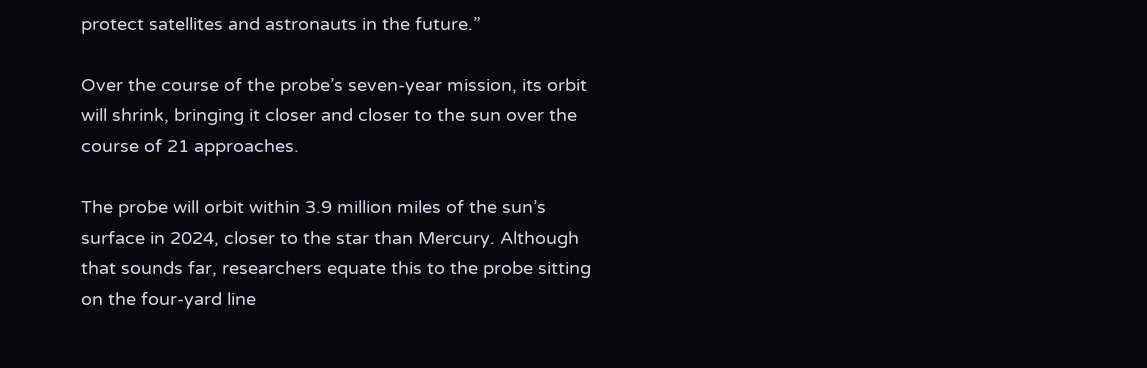protect satellites and astronauts in the future.”

Over the course of the probe’s seven-year mission, its orbit will shrink, bringing it closer and closer to the sun over the course of 21 approaches.

The probe will orbit within 3.9 million miles of the sun’s surface in 2024, closer to the star than Mercury. Although that sounds far, researchers equate this to the probe sitting on the four-yard line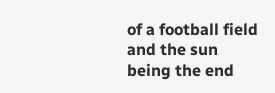of a football field and the sun being the end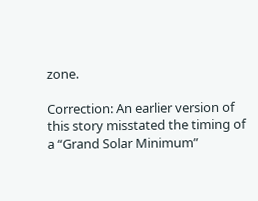zone.

Correction: An earlier version of this story misstated the timing of a “Grand Solar Minimum”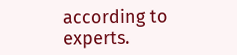according to experts.